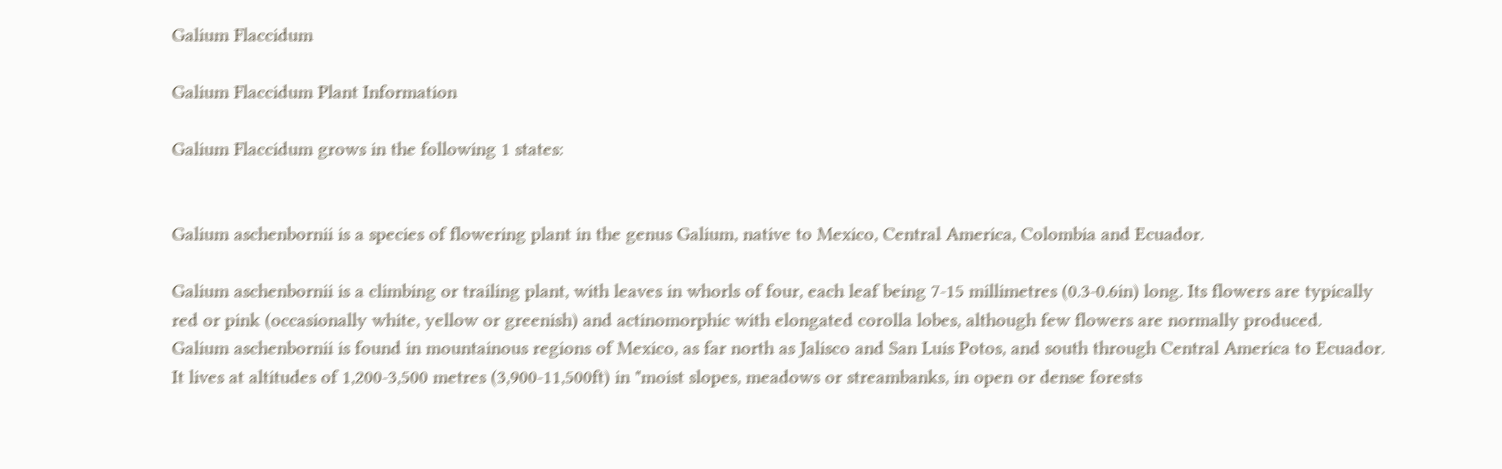Galium Flaccidum

Galium Flaccidum Plant Information

Galium Flaccidum grows in the following 1 states:


Galium aschenbornii is a species of flowering plant in the genus Galium, native to Mexico, Central America, Colombia and Ecuador.

Galium aschenbornii is a climbing or trailing plant, with leaves in whorls of four, each leaf being 7-15 millimetres (0.3-0.6in) long. Its flowers are typically red or pink (occasionally white, yellow or greenish) and actinomorphic with elongated corolla lobes, although few flowers are normally produced.
Galium aschenbornii is found in mountainous regions of Mexico, as far north as Jalisco and San Luis Potos, and south through Central America to Ecuador. It lives at altitudes of 1,200-3,500 metres (3,900-11,500ft) in "moist slopes, meadows or streambanks, in open or dense forests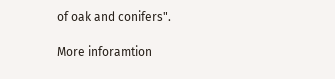of oak and conifers".

More inforamtion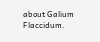about Galium Flaccidum.